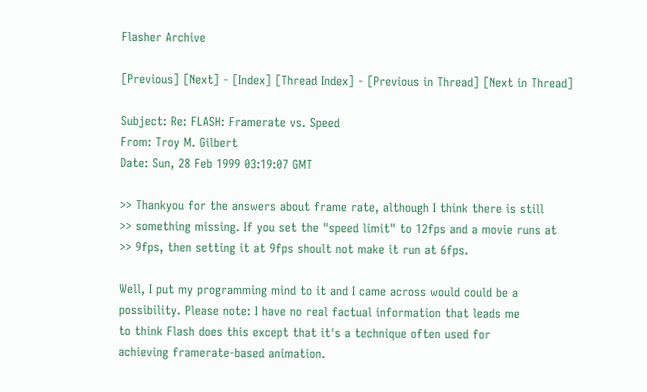Flasher Archive

[Previous] [Next] - [Index] [Thread Index] - [Previous in Thread] [Next in Thread]

Subject: Re: FLASH: Framerate vs. Speed
From: Troy M. Gilbert
Date: Sun, 28 Feb 1999 03:19:07 GMT

>> Thankyou for the answers about frame rate, although I think there is still
>> something missing. If you set the "speed limit" to 12fps and a movie runs at
>> 9fps, then setting it at 9fps shoult not make it run at 6fps.

Well, I put my programming mind to it and I came across would could be a
possibility. Please note: I have no real factual information that leads me
to think Flash does this except that it's a technique often used for
achieving framerate-based animation.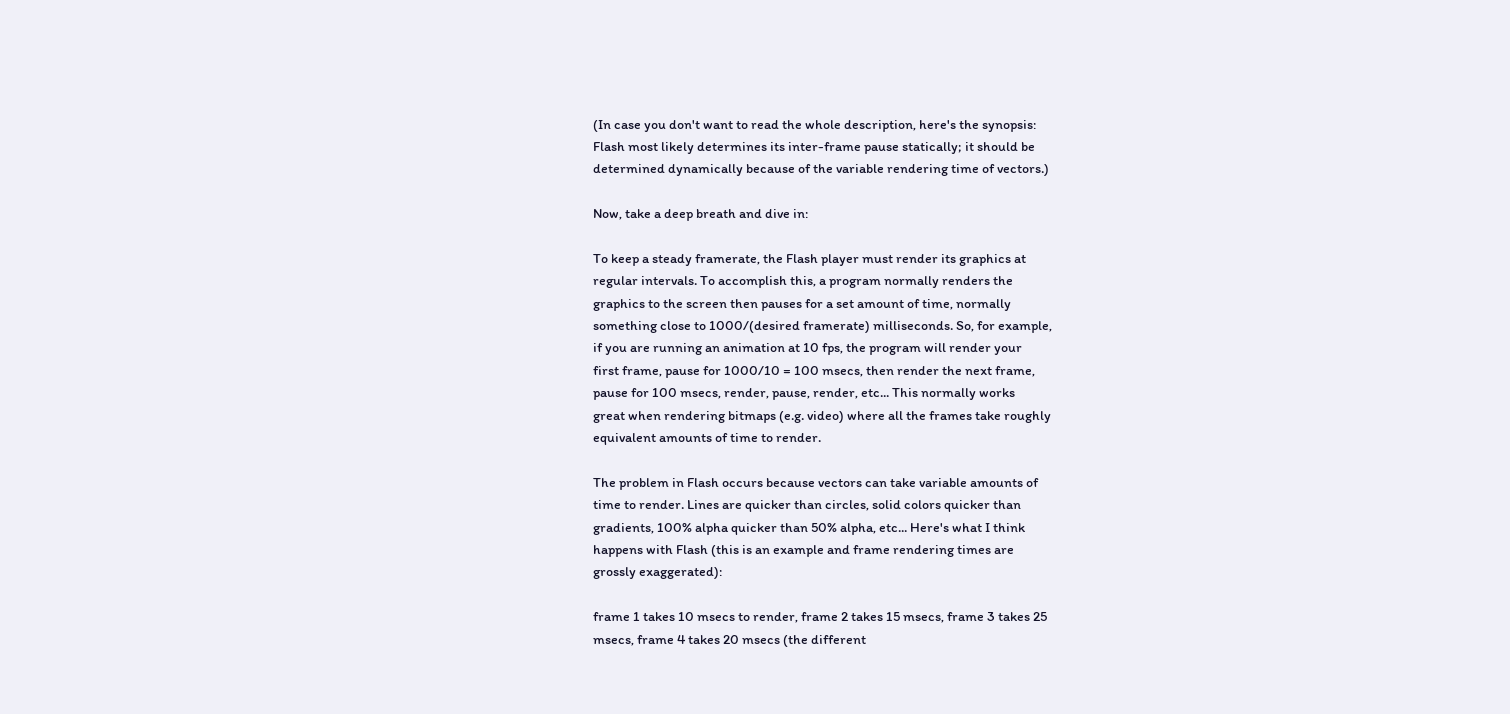(In case you don't want to read the whole description, here's the synopsis:
Flash most likely determines its inter-frame pause statically; it should be
determined dynamically because of the variable rendering time of vectors.)

Now, take a deep breath and dive in:

To keep a steady framerate, the Flash player must render its graphics at
regular intervals. To accomplish this, a program normally renders the
graphics to the screen then pauses for a set amount of time, normally
something close to 1000/(desired framerate) milliseconds. So, for example,
if you are running an animation at 10 fps, the program will render your
first frame, pause for 1000/10 = 100 msecs, then render the next frame,
pause for 100 msecs, render, pause, render, etc... This normally works
great when rendering bitmaps (e.g. video) where all the frames take roughly
equivalent amounts of time to render.

The problem in Flash occurs because vectors can take variable amounts of
time to render. Lines are quicker than circles, solid colors quicker than
gradients, 100% alpha quicker than 50% alpha, etc... Here's what I think
happens with Flash (this is an example and frame rendering times are
grossly exaggerated):

frame 1 takes 10 msecs to render, frame 2 takes 15 msecs, frame 3 takes 25
msecs, frame 4 takes 20 msecs (the different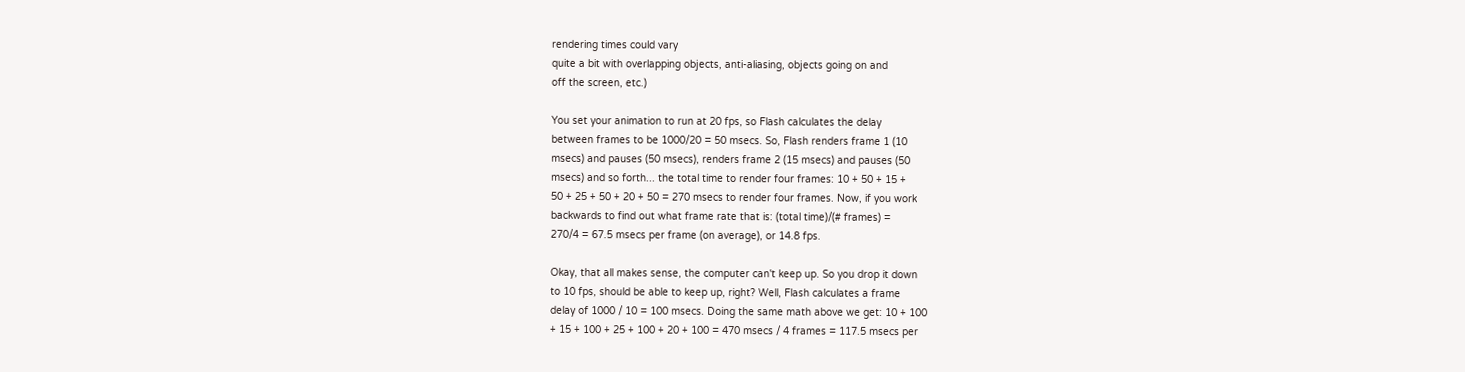rendering times could vary
quite a bit with overlapping objects, anti-aliasing, objects going on and
off the screen, etc.)

You set your animation to run at 20 fps, so Flash calculates the delay
between frames to be 1000/20 = 50 msecs. So, Flash renders frame 1 (10
msecs) and pauses (50 msecs), renders frame 2 (15 msecs) and pauses (50
msecs) and so forth... the total time to render four frames: 10 + 50 + 15 +
50 + 25 + 50 + 20 + 50 = 270 msecs to render four frames. Now, if you work
backwards to find out what frame rate that is: (total time)/(# frames) =
270/4 = 67.5 msecs per frame (on average), or 14.8 fps.

Okay, that all makes sense, the computer can't keep up. So you drop it down
to 10 fps, should be able to keep up, right? Well, Flash calculates a frame
delay of 1000 / 10 = 100 msecs. Doing the same math above we get: 10 + 100
+ 15 + 100 + 25 + 100 + 20 + 100 = 470 msecs / 4 frames = 117.5 msecs per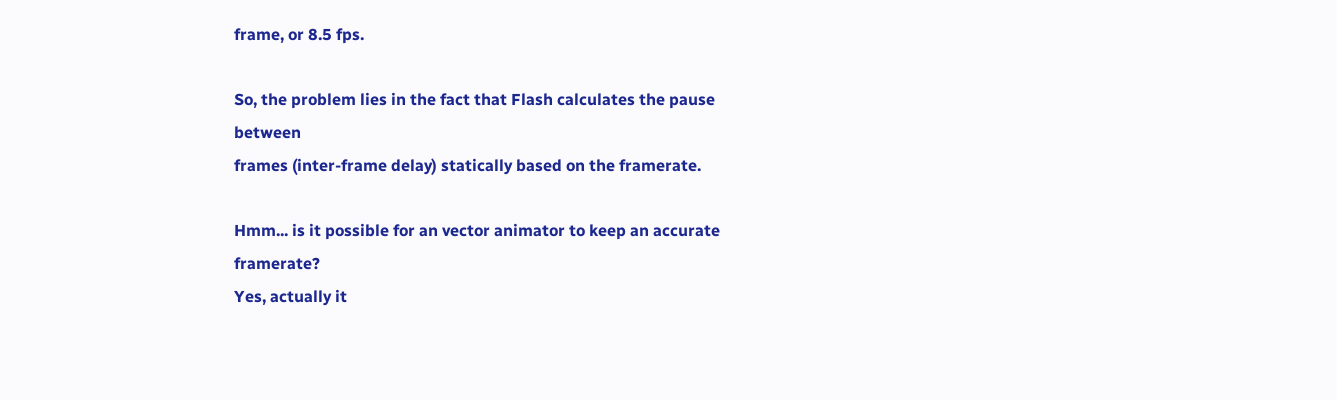frame, or 8.5 fps.

So, the problem lies in the fact that Flash calculates the pause between
frames (inter-frame delay) statically based on the framerate.

Hmm... is it possible for an vector animator to keep an accurate framerate?
Yes, actually it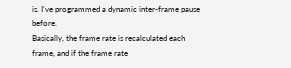is. I've programmed a dynamic inter-frame pause before.
Basically, the frame rate is recalculated each frame, and if the frame rate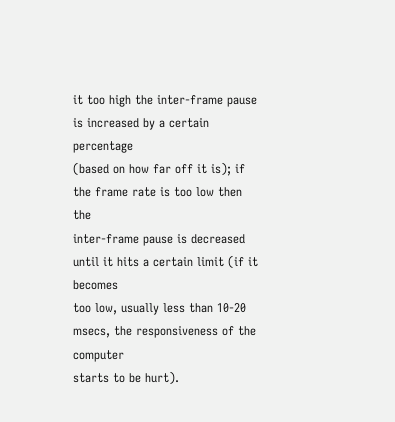it too high the inter-frame pause is increased by a certain percentage
(based on how far off it is); if the frame rate is too low then the
inter-frame pause is decreased until it hits a certain limit (if it becomes
too low, usually less than 10-20 msecs, the responsiveness of the computer
starts to be hurt).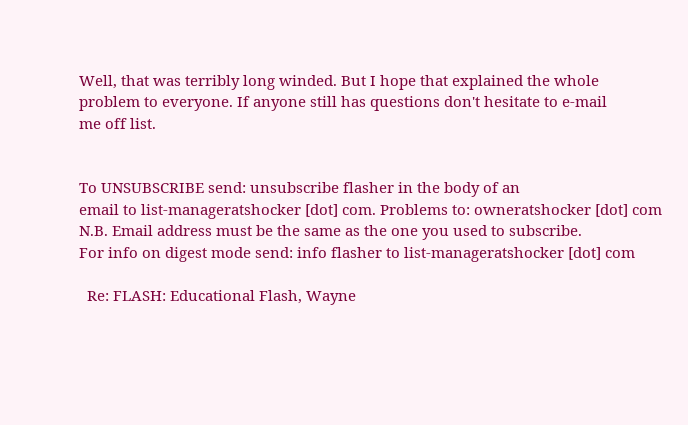Well, that was terribly long winded. But I hope that explained the whole
problem to everyone. If anyone still has questions don't hesitate to e-mail
me off list.


To UNSUBSCRIBE send: unsubscribe flasher in the body of an
email to list-manageratshocker [dot] com. Problems to: owneratshocker [dot] com
N.B. Email address must be the same as the one you used to subscribe.
For info on digest mode send: info flasher to list-manageratshocker [dot] com

  Re: FLASH: Educational Flash, Wayne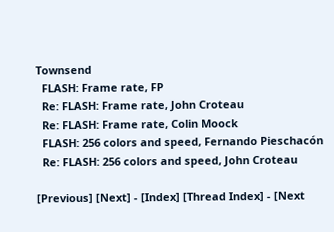Townsend
  FLASH: Frame rate, FP
  Re: FLASH: Frame rate, John Croteau
  Re: FLASH: Frame rate, Colin Moock
  FLASH: 256 colors and speed, Fernando Pieschacón
  Re: FLASH: 256 colors and speed, John Croteau

[Previous] [Next] - [Index] [Thread Index] - [Next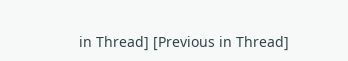in Thread] [Previous in Thread]